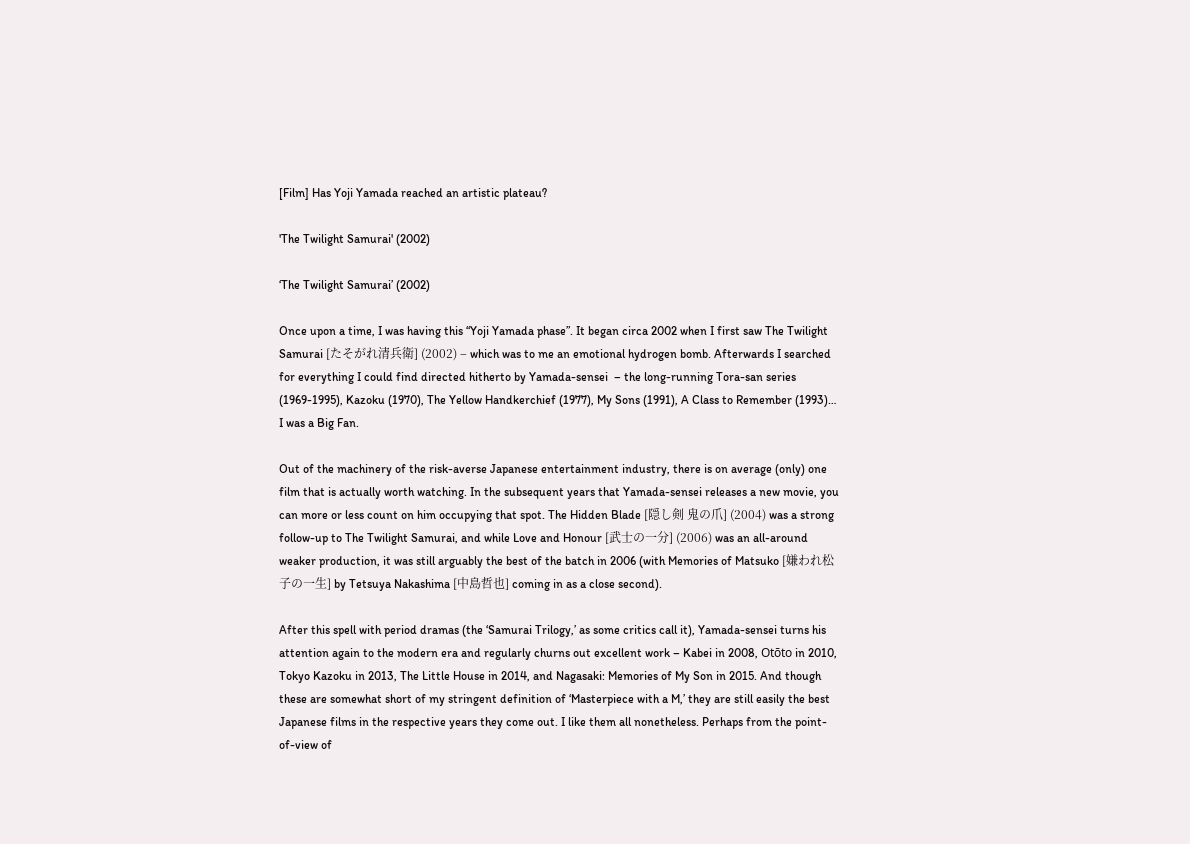[Film] Has Yoji Yamada reached an artistic plateau?

'The Twilight Samurai' (2002)

‘The Twilight Samurai’ (2002)

Once upon a time, I was having this “Yoji Yamada phase”. It began circa 2002 when I first saw The Twilight Samurai [たそがれ清兵衛] (2002) – which was to me an emotional hydrogen bomb. Afterwards I searched for everything I could find directed hitherto by Yamada-sensei  – the long-running Tora-san series (1969-1995), Kazoku (1970), The Yellow Handkerchief (1977), My Sons (1991), A Class to Remember (1993)… I was a Big Fan.

Out of the machinery of the risk-averse Japanese entertainment industry, there is on average (only) one film that is actually worth watching. In the subsequent years that Yamada-sensei releases a new movie, you can more or less count on him occupying that spot. The Hidden Blade [隠し剣 鬼の爪] (2004) was a strong follow-up to The Twilight Samurai, and while Love and Honour [武士の一分] (2006) was an all-around weaker production, it was still arguably the best of the batch in 2006 (with Memories of Matsuko [嫌われ松子の一生] by Tetsuya Nakashima [中島哲也] coming in as a close second).

After this spell with period dramas (the ‘Samurai Trilogy,’ as some critics call it), Yamada-sensei turns his attention again to the modern era and regularly churns out excellent work – Kabei in 2008, Otōto in 2010, Tokyo Kazoku in 2013, The Little House in 2014, and Nagasaki: Memories of My Son in 2015. And though these are somewhat short of my stringent definition of ‘Masterpiece with a M,’ they are still easily the best Japanese films in the respective years they come out. I like them all nonetheless. Perhaps from the point-of-view of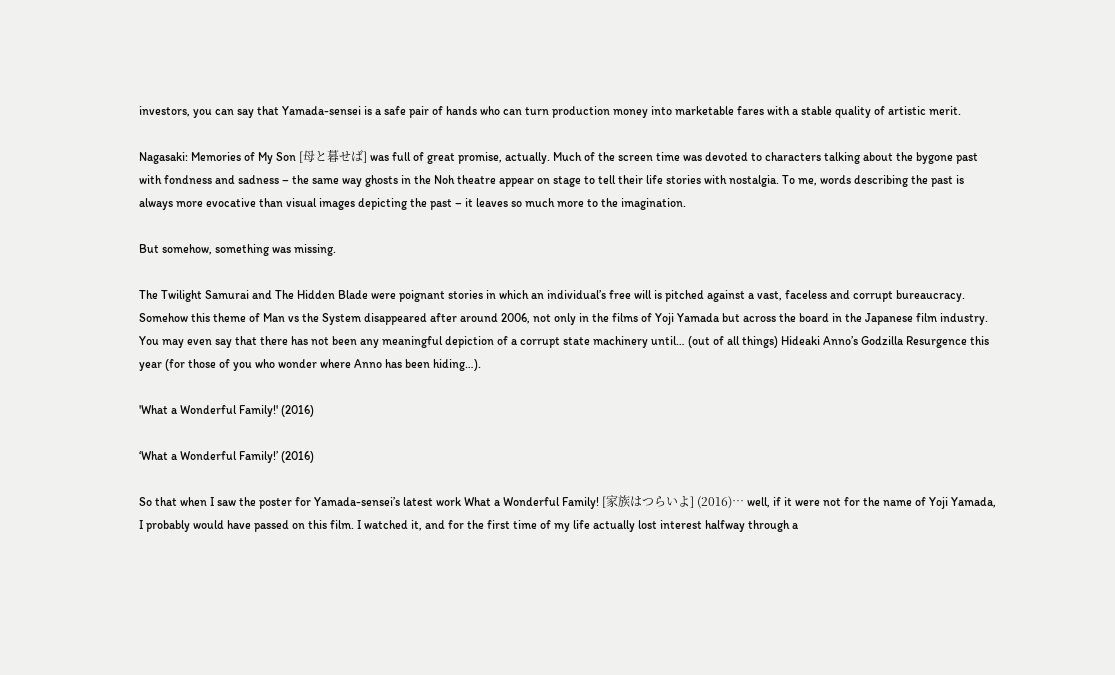investors, you can say that Yamada-sensei is a safe pair of hands who can turn production money into marketable fares with a stable quality of artistic merit.

Nagasaki: Memories of My Son [母と暮せば] was full of great promise, actually. Much of the screen time was devoted to characters talking about the bygone past with fondness and sadness – the same way ghosts in the Noh theatre appear on stage to tell their life stories with nostalgia. To me, words describing the past is always more evocative than visual images depicting the past – it leaves so much more to the imagination.

But somehow, something was missing.

The Twilight Samurai and The Hidden Blade were poignant stories in which an individual’s free will is pitched against a vast, faceless and corrupt bureaucracy. Somehow this theme of Man vs the System disappeared after around 2006, not only in the films of Yoji Yamada but across the board in the Japanese film industry. You may even say that there has not been any meaningful depiction of a corrupt state machinery until… (out of all things) Hideaki Anno’s Godzilla Resurgence this year (for those of you who wonder where Anno has been hiding…).

'What a Wonderful Family!' (2016)

‘What a Wonderful Family!’ (2016)

So that when I saw the poster for Yamada-sensei’s latest work What a Wonderful Family! [家族はつらいよ] (2016)… well, if it were not for the name of Yoji Yamada, I probably would have passed on this film. I watched it, and for the first time of my life actually lost interest halfway through a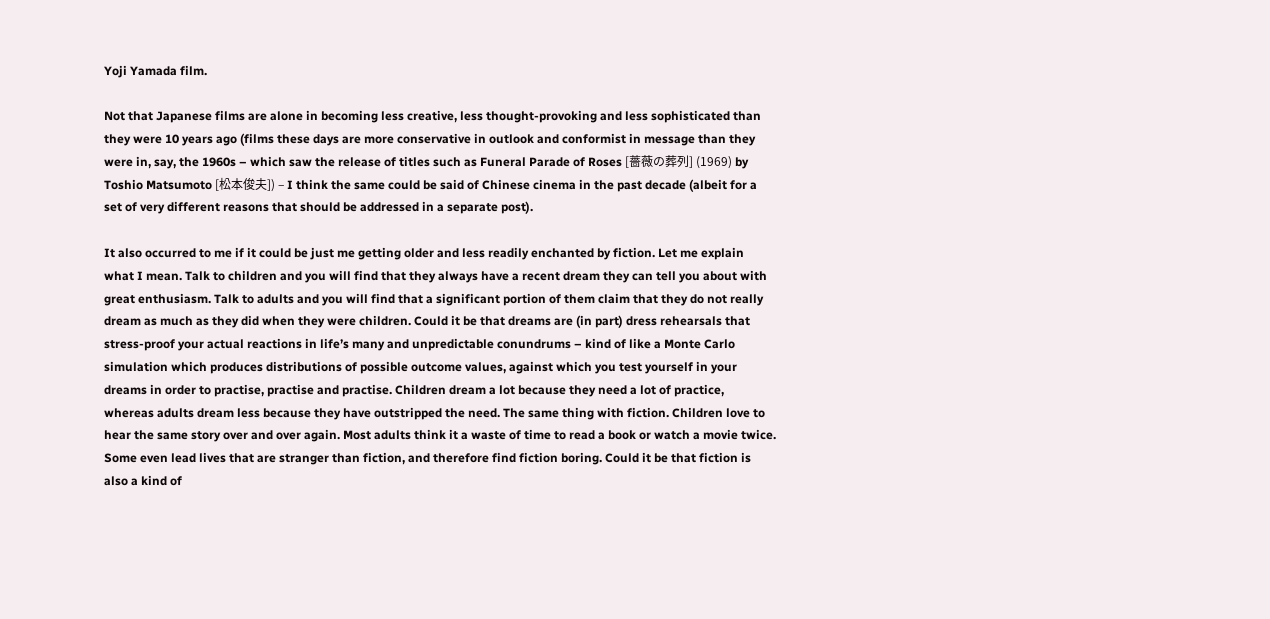Yoji Yamada film.

Not that Japanese films are alone in becoming less creative, less thought-provoking and less sophisticated than they were 10 years ago (films these days are more conservative in outlook and conformist in message than they were in, say, the 1960s – which saw the release of titles such as Funeral Parade of Roses [薔薇の葬列] (1969) by Toshio Matsumoto [松本俊夫]) – I think the same could be said of Chinese cinema in the past decade (albeit for a set of very different reasons that should be addressed in a separate post).

It also occurred to me if it could be just me getting older and less readily enchanted by fiction. Let me explain what I mean. Talk to children and you will find that they always have a recent dream they can tell you about with great enthusiasm. Talk to adults and you will find that a significant portion of them claim that they do not really dream as much as they did when they were children. Could it be that dreams are (in part) dress rehearsals that stress-proof your actual reactions in life’s many and unpredictable conundrums – kind of like a Monte Carlo simulation which produces distributions of possible outcome values, against which you test yourself in your dreams in order to practise, practise and practise. Children dream a lot because they need a lot of practice, whereas adults dream less because they have outstripped the need. The same thing with fiction. Children love to hear the same story over and over again. Most adults think it a waste of time to read a book or watch a movie twice. Some even lead lives that are stranger than fiction, and therefore find fiction boring. Could it be that fiction is also a kind of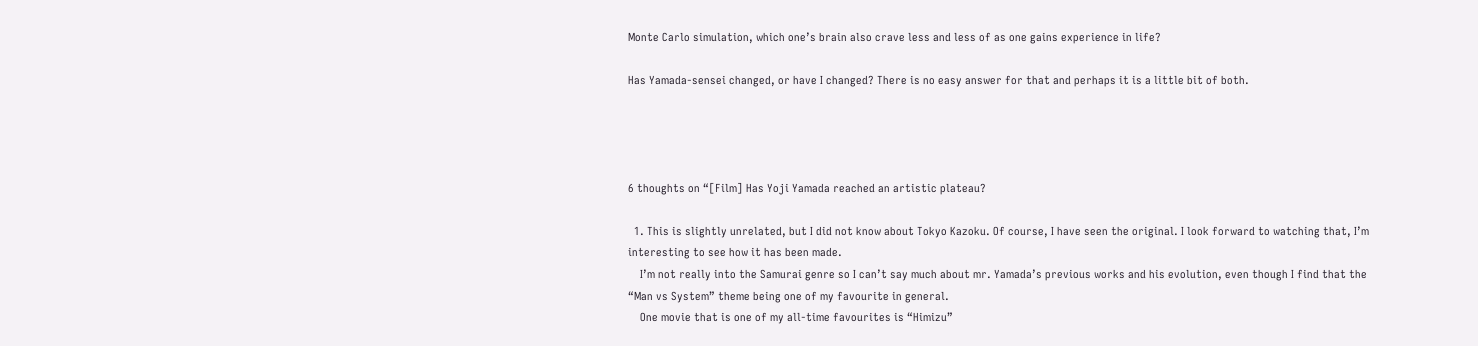Monte Carlo simulation, which one’s brain also crave less and less of as one gains experience in life?

Has Yamada-sensei changed, or have I changed? There is no easy answer for that and perhaps it is a little bit of both.




6 thoughts on “[Film] Has Yoji Yamada reached an artistic plateau?

  1. This is slightly unrelated, but I did not know about Tokyo Kazoku. Of course, I have seen the original. I look forward to watching that, I’m interesting to see how it has been made.
    I’m not really into the Samurai genre so I can’t say much about mr. Yamada’s previous works and his evolution, even though I find that the “Man vs System” theme being one of my favourite in general.
    One movie that is one of my all-time favourites is “Himizu”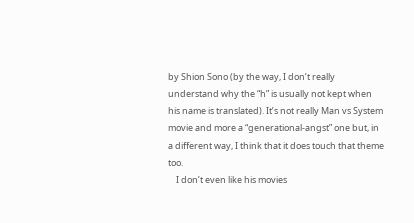by Shion Sono (by the way, I don’t really understand why the “h” is usually not kept when his name is translated). It’s not really Man vs System movie and more a “generational-angst” one but, in a different way, I think that it does touch that theme too.
    I don’t even like his movies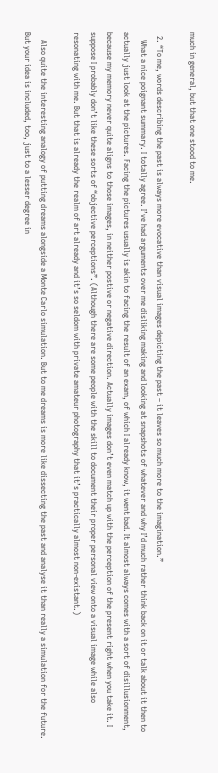much in general, but that one stood to me.

  2. “To me, words describing the past is always more evocative than visual images depicting the past – it leaves so much more to the imagination.”
    What a nice poignant summary. I totally agree. I’ve had arguments over me disliking making and looking at snapshots of whatever and why I’d much rather think back on it or talk about it then to actually just look at the pictures. Facing the pictures usually is akin to facing the result of an exam, of which I already know, it went bad. It almost always comes with a sort of disillusionment, because my memory never quite aligns to those images, in neither postive or negative direction. Actually images don’t even match up with the perception of the present right when you take it. I suppose I probably don’t like these sorts of “objective perceptions”. (Although there are some people with the skill to document their proper personal view onto a visual image while also resonating with me. But that is already the realm of art already and it’s so seldom with private amateur photography that it’s practically almost non-existant.)

    Also quite the interesting analogy of putting dreams alongside a Monte Carlo simulation. But to me dreams is more like dissecting the past and analyse it than really a simulation for the future. But your idea is included, too, just to a lesser degree in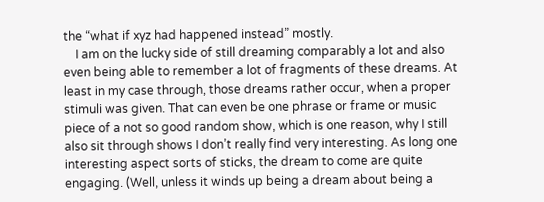the “what if xyz had happened instead” mostly.
    I am on the lucky side of still dreaming comparably a lot and also even being able to remember a lot of fragments of these dreams. At least in my case through, those dreams rather occur, when a proper stimuli was given. That can even be one phrase or frame or music piece of a not so good random show, which is one reason, why I still also sit through shows I don’t really find very interesting. As long one interesting aspect sorts of sticks, the dream to come are quite engaging. (Well, unless it winds up being a dream about being a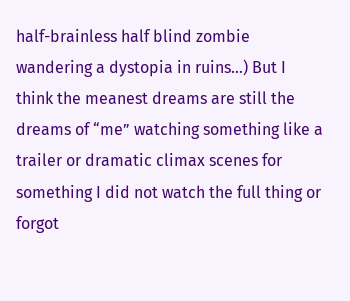half-brainless half blind zombie wandering a dystopia in ruins…) But I think the meanest dreams are still the dreams of “me” watching something like a trailer or dramatic climax scenes for something I did not watch the full thing or forgot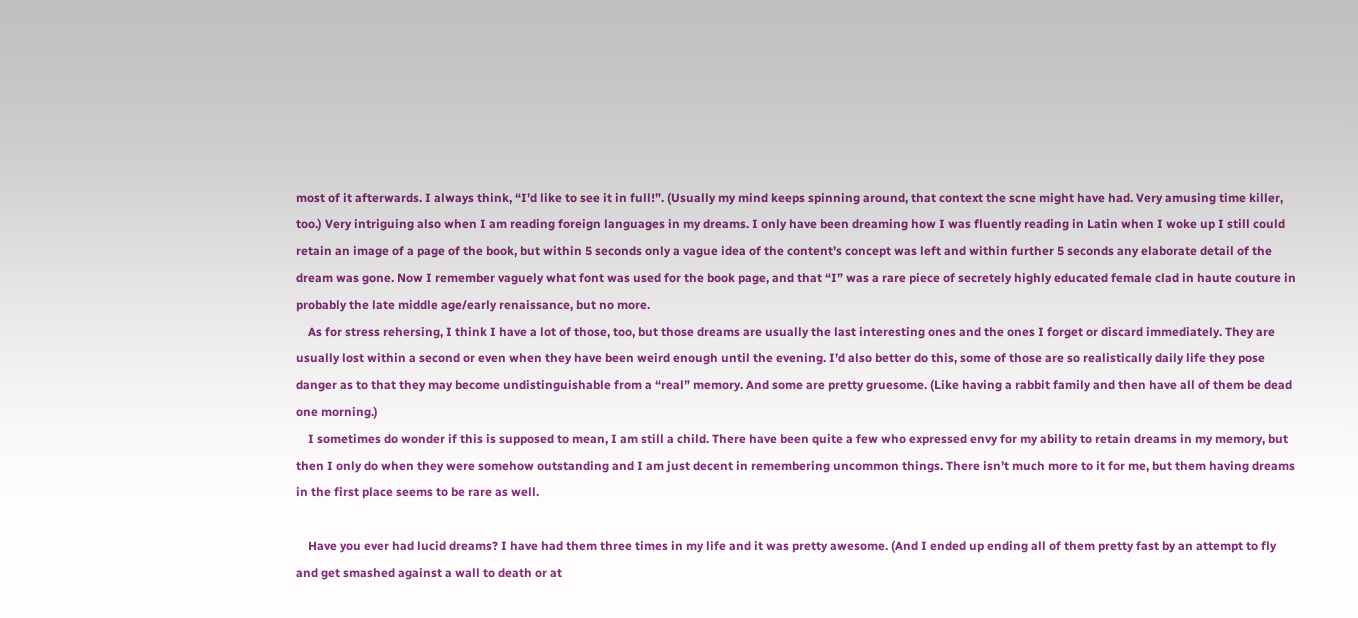most of it afterwards. I always think, “I’d like to see it in full!”. (Usually my mind keeps spinning around, that context the scne might have had. Very amusing time killer, too.) Very intriguing also when I am reading foreign languages in my dreams. I only have been dreaming how I was fluently reading in Latin when I woke up I still could retain an image of a page of the book, but within 5 seconds only a vague idea of the content’s concept was left and within further 5 seconds any elaborate detail of the dream was gone. Now I remember vaguely what font was used for the book page, and that “I” was a rare piece of secretely highly educated female clad in haute couture in probably the late middle age/early renaissance, but no more.
    As for stress rehersing, I think I have a lot of those, too, but those dreams are usually the last interesting ones and the ones I forget or discard immediately. They are usually lost within a second or even when they have been weird enough until the evening. I’d also better do this, some of those are so realistically daily life they pose danger as to that they may become undistinguishable from a “real” memory. And some are pretty gruesome. (Like having a rabbit family and then have all of them be dead one morning.)
    I sometimes do wonder if this is supposed to mean, I am still a child. There have been quite a few who expressed envy for my ability to retain dreams in my memory, but then I only do when they were somehow outstanding and I am just decent in remembering uncommon things. There isn’t much more to it for me, but them having dreams in the first place seems to be rare as well.

    Have you ever had lucid dreams? I have had them three times in my life and it was pretty awesome. (And I ended up ending all of them pretty fast by an attempt to fly and get smashed against a wall to death or at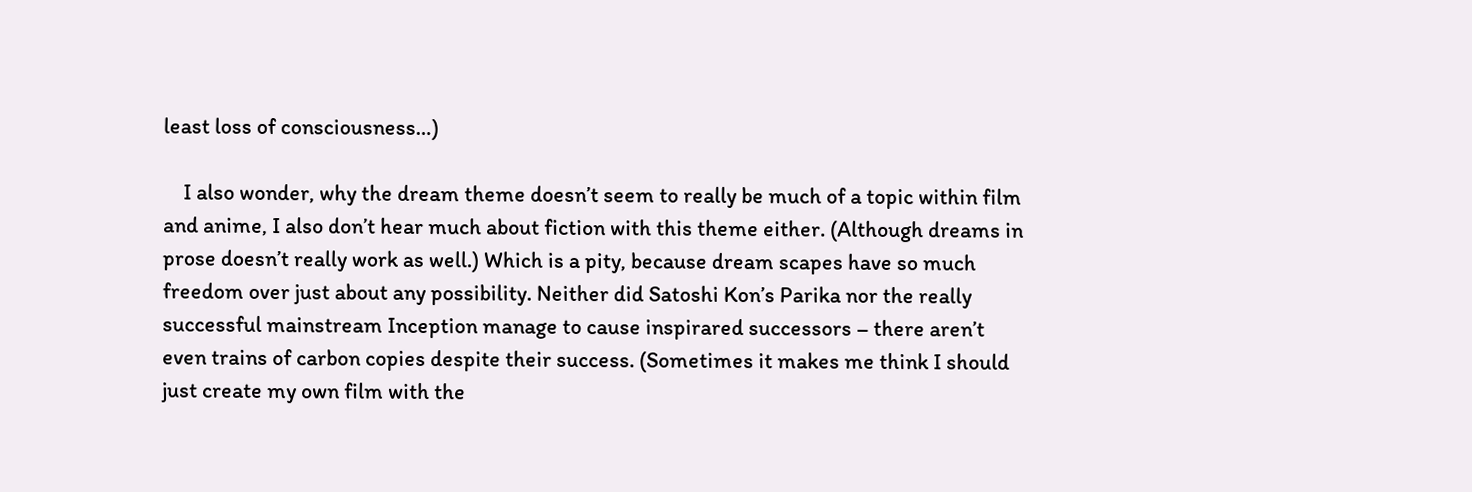least loss of consciousness…)

    I also wonder, why the dream theme doesn’t seem to really be much of a topic within film and anime, I also don’t hear much about fiction with this theme either. (Although dreams in prose doesn’t really work as well.) Which is a pity, because dream scapes have so much freedom over just about any possibility. Neither did Satoshi Kon’s Parika nor the really successful mainstream Inception manage to cause inspirared successors – there aren’t even trains of carbon copies despite their success. (Sometimes it makes me think I should just create my own film with the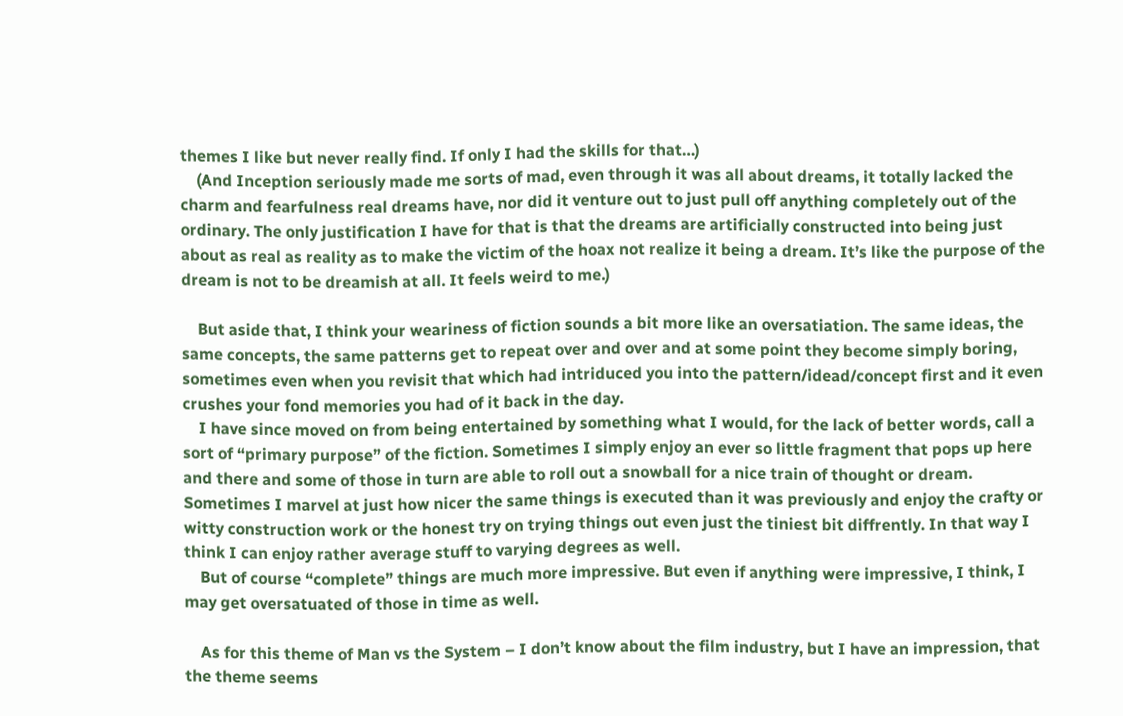themes I like but never really find. If only I had the skills for that…)
    (And Inception seriously made me sorts of mad, even through it was all about dreams, it totally lacked the charm and fearfulness real dreams have, nor did it venture out to just pull off anything completely out of the ordinary. The only justification I have for that is that the dreams are artificially constructed into being just about as real as reality as to make the victim of the hoax not realize it being a dream. It’s like the purpose of the dream is not to be dreamish at all. It feels weird to me.)

    But aside that, I think your weariness of fiction sounds a bit more like an oversatiation. The same ideas, the same concepts, the same patterns get to repeat over and over and at some point they become simply boring, sometimes even when you revisit that which had intriduced you into the pattern/idead/concept first and it even crushes your fond memories you had of it back in the day.
    I have since moved on from being entertained by something what I would, for the lack of better words, call a sort of “primary purpose” of the fiction. Sometimes I simply enjoy an ever so little fragment that pops up here and there and some of those in turn are able to roll out a snowball for a nice train of thought or dream. Sometimes I marvel at just how nicer the same things is executed than it was previously and enjoy the crafty or witty construction work or the honest try on trying things out even just the tiniest bit diffrently. In that way I think I can enjoy rather average stuff to varying degrees as well.
    But of course “complete” things are much more impressive. But even if anything were impressive, I think, I may get oversatuated of those in time as well.

    As for this theme of Man vs the System – I don’t know about the film industry, but I have an impression, that the theme seems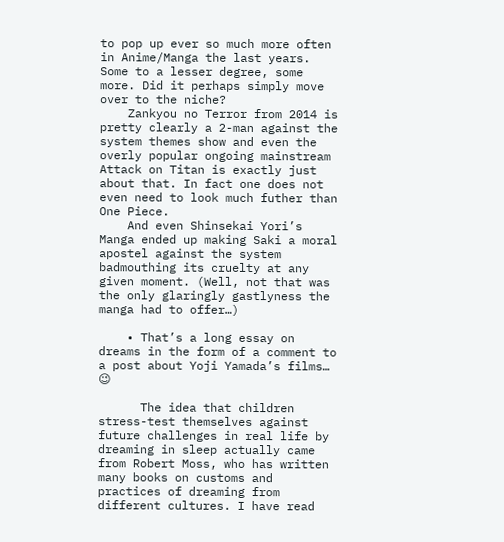to pop up ever so much more often in Anime/Manga the last years. Some to a lesser degree, some more. Did it perhaps simply move over to the niche?
    Zankyou no Terror from 2014 is pretty clearly a 2-man against the system themes show and even the overly popular ongoing mainstream Attack on Titan is exactly just about that. In fact one does not even need to look much futher than One Piece.
    And even Shinsekai Yori’s Manga ended up making Saki a moral apostel against the system badmouthing its cruelty at any given moment. (Well, not that was the only glaringly gastlyness the manga had to offer…)

    • That’s a long essay on dreams in the form of a comment to a post about Yoji Yamada’s films… 😉

      The idea that children stress-test themselves against future challenges in real life by dreaming in sleep actually came from Robert Moss, who has written many books on customs and practices of dreaming from different cultures. I have read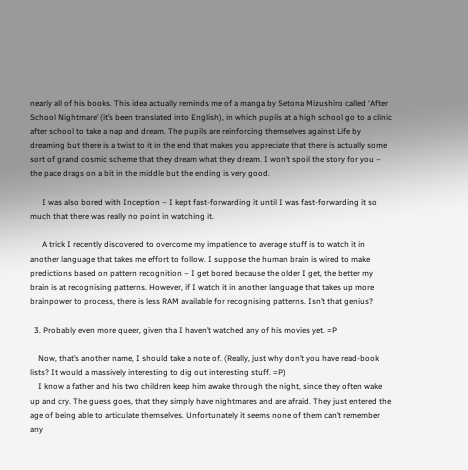nearly all of his books. This idea actually reminds me of a manga by Setona Mizushiro called ‘After School Nightmare’ (it’s been translated into English), in which pupils at a high school go to a clinic after school to take a nap and dream. The pupils are reinforcing themselves against Life by dreaming but there is a twist to it in the end that makes you appreciate that there is actually some sort of grand cosmic scheme that they dream what they dream. I won’t spoil the story for you – the pace drags on a bit in the middle but the ending is very good.

      I was also bored with Inception – I kept fast-forwarding it until I was fast-forwarding it so much that there was really no point in watching it.

      A trick I recently discovered to overcome my impatience to average stuff is to watch it in another language that takes me effort to follow. I suppose the human brain is wired to make predictions based on pattern recognition – I get bored because the older I get, the better my brain is at recognising patterns. However, if I watch it in another language that takes up more brainpower to process, there is less RAM available for recognising patterns. Isn’t that genius?

  3. Probably even more queer, given tha I haven’t watched any of his movies yet. =P

    Now, that’s another name, I should take a note of. (Really, just why don’t you have read-book lists? It would a massively interesting to dig out interesting stuff. =P)
    I know a father and his two children keep him awake through the night, since they often wake up and cry. The guess goes, that they simply have nightmares and are afraid. They just entered the age of being able to articulate themselves. Unfortunately it seems none of them can’t remember any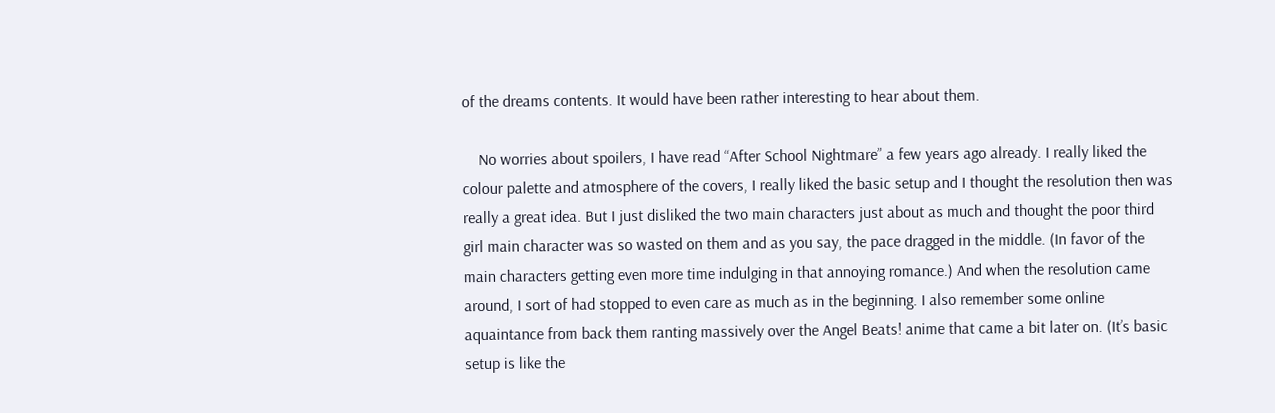of the dreams contents. It would have been rather interesting to hear about them.

    No worries about spoilers, I have read “After School Nightmare” a few years ago already. I really liked the colour palette and atmosphere of the covers, I really liked the basic setup and I thought the resolution then was really a great idea. But I just disliked the two main characters just about as much and thought the poor third girl main character was so wasted on them and as you say, the pace dragged in the middle. (In favor of the main characters getting even more time indulging in that annoying romance.) And when the resolution came around, I sort of had stopped to even care as much as in the beginning. I also remember some online aquaintance from back them ranting massively over the Angel Beats! anime that came a bit later on. (It’s basic setup is like the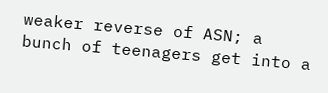weaker reverse of ASN; a bunch of teenagers get into a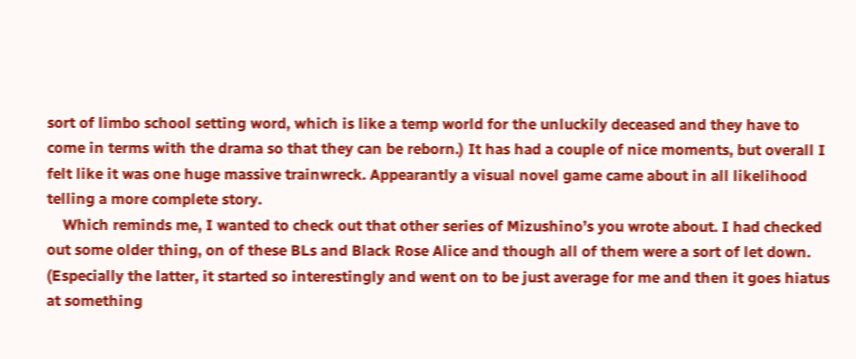sort of limbo school setting word, which is like a temp world for the unluckily deceased and they have to come in terms with the drama so that they can be reborn.) It has had a couple of nice moments, but overall I felt like it was one huge massive trainwreck. Appearantly a visual novel game came about in all likelihood telling a more complete story.
    Which reminds me, I wanted to check out that other series of Mizushino’s you wrote about. I had checked out some older thing, on of these BLs and Black Rose Alice and though all of them were a sort of let down. (Especially the latter, it started so interestingly and went on to be just average for me and then it goes hiatus at something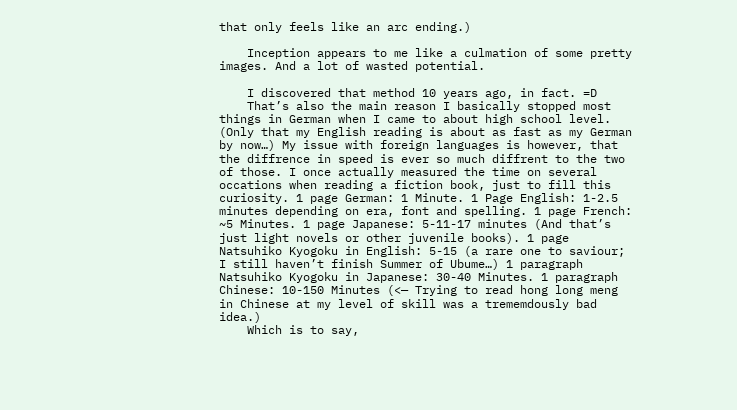that only feels like an arc ending.)

    Inception appears to me like a culmation of some pretty images. And a lot of wasted potential.

    I discovered that method 10 years ago, in fact. =D
    That’s also the main reason I basically stopped most things in German when I came to about high school level. (Only that my English reading is about as fast as my German by now…) My issue with foreign languages is however, that the diffrence in speed is ever so much diffrent to the two of those. I once actually measured the time on several occations when reading a fiction book, just to fill this curiosity. 1 page German: 1 Minute. 1 Page English: 1-2.5 minutes depending on era, font and spelling. 1 page French: ~5 Minutes. 1 page Japanese: 5-11-17 minutes (And that’s just light novels or other juvenile books). 1 page Natsuhiko Kyogoku in English: 5-15 (a rare one to saviour; I still haven’t finish Summer of Ubume…) 1 paragraph Natsuhiko Kyogoku in Japanese: 30-40 Minutes. 1 paragraph Chinese: 10-150 Minutes (<— Trying to read hong long meng in Chinese at my level of skill was a trememdously bad idea.)
    Which is to say,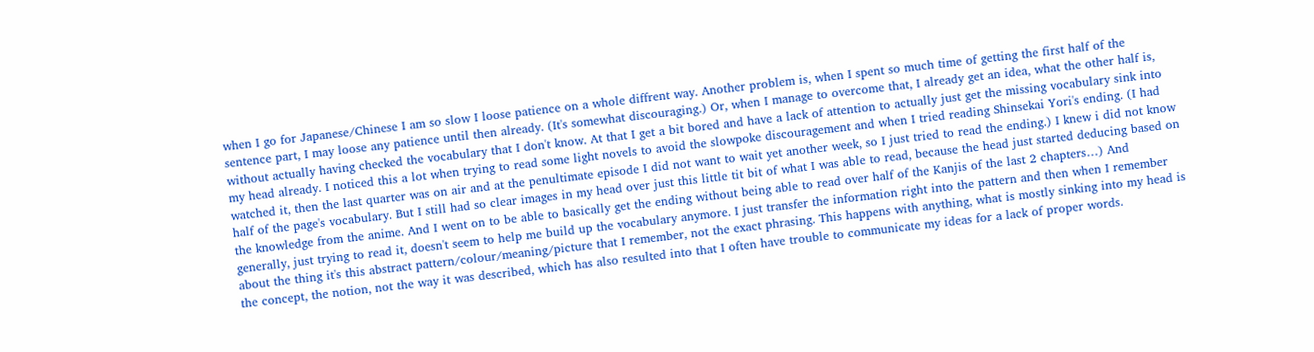when I go for Japanese/Chinese I am so slow I loose patience on a whole diffrent way. Another problem is, when I spent so much time of getting the first half of the sentence part, I may loose any patience until then already. (It's somewhat discouraging.) Or, when I manage to overcome that, I already get an idea, what the other half is, without actually having checked the vocabulary that I don't know. At that I get a bit bored and have a lack of attention to actually just get the missing vocabulary sink into my head already. I noticed this a lot when trying to read some light novels to avoid the slowpoke discouragement and when I tried reading Shinsekai Yori's ending. (I had watched it, then the last quarter was on air and at the penultimate episode I did not want to wait yet another week, so I just tried to read the ending.) I knew i did not know half of the page's vocabulary. But I still had so clear images in my head over just this little tit bit of what I was able to read, because the head just started deducing based on the knowledge from the anime. And I went on to be able to basically get the ending without being able to read over half of the Kanjis of the last 2 chapters…) And generally, just trying to read it, doesn't seem to help me build up the vocabulary anymore. I just transfer the information right into the pattern and then when I remember about the thing it's this abstract pattern/colour/meaning/picture that I remember, not the exact phrasing. This happens with anything, what is mostly sinking into my head is the concept, the notion, not the way it was described, which has also resulted into that I often have trouble to communicate my ideas for a lack of proper words.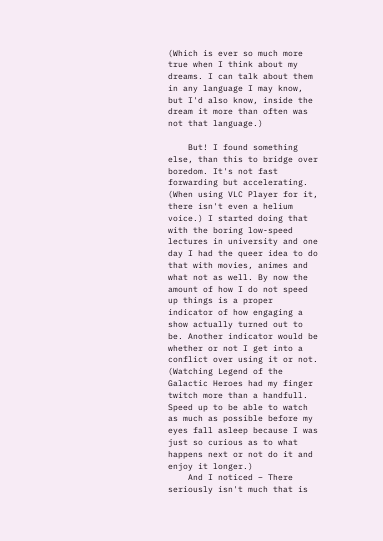(Which is ever so much more true when I think about my dreams. I can talk about them in any language I may know, but I'd also know, inside the dream it more than often was not that language.)

    But! I found something else, than this to bridge over boredom. It's not fast forwarding but accelerating. (When using VLC Player for it, there isn't even a helium voice.) I started doing that with the boring low-speed lectures in university and one day I had the queer idea to do that with movies, animes and what not as well. By now the amount of how I do not speed up things is a proper indicator of how engaging a show actually turned out to be. Another indicator would be whether or not I get into a conflict over using it or not. (Watching Legend of the Galactic Heroes had my finger twitch more than a handfull. Speed up to be able to watch as much as possible before my eyes fall asleep because I was just so curious as to what happens next or not do it and enjoy it longer.)
    And I noticed – There seriously isn't much that is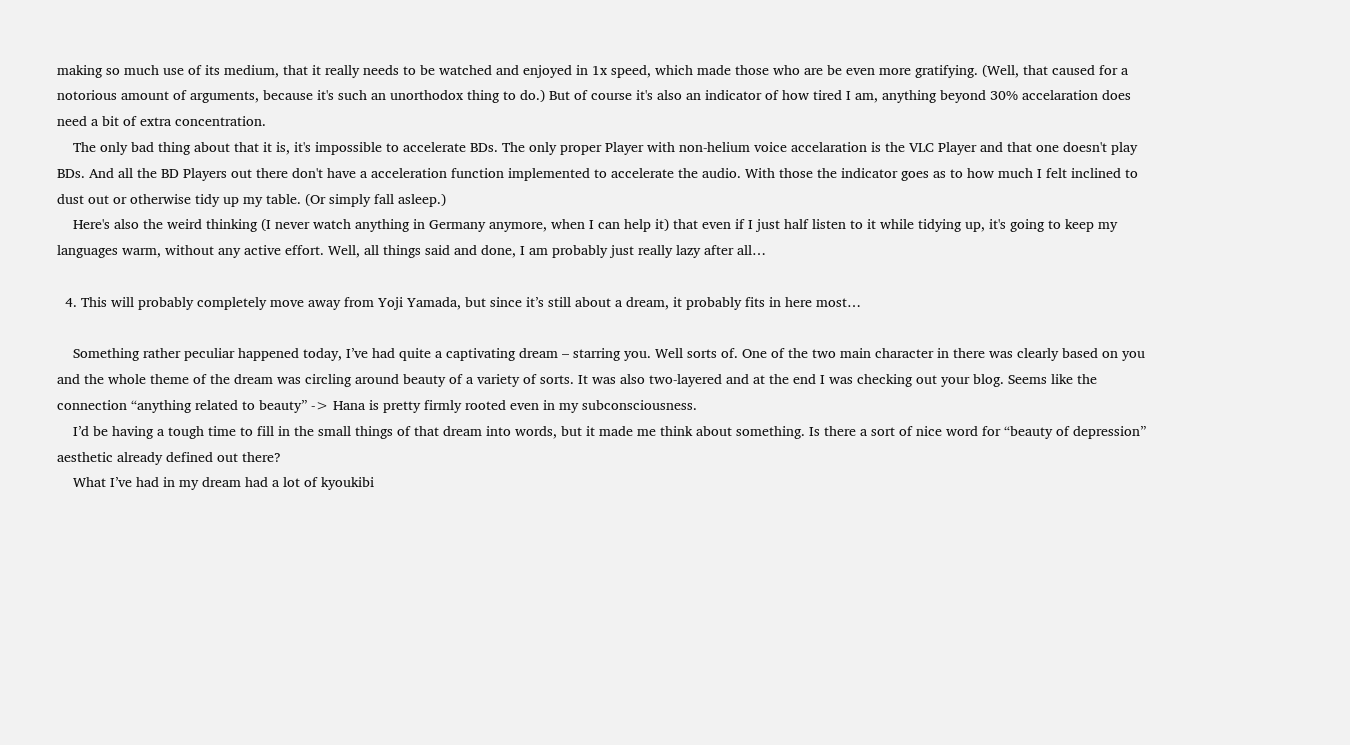making so much use of its medium, that it really needs to be watched and enjoyed in 1x speed, which made those who are be even more gratifying. (Well, that caused for a notorious amount of arguments, because it's such an unorthodox thing to do.) But of course it's also an indicator of how tired I am, anything beyond 30% accelaration does need a bit of extra concentration.
    The only bad thing about that it is, it's impossible to accelerate BDs. The only proper Player with non-helium voice accelaration is the VLC Player and that one doesn't play BDs. And all the BD Players out there don't have a acceleration function implemented to accelerate the audio. With those the indicator goes as to how much I felt inclined to dust out or otherwise tidy up my table. (Or simply fall asleep.)
    Here's also the weird thinking (I never watch anything in Germany anymore, when I can help it) that even if I just half listen to it while tidying up, it's going to keep my languages warm, without any active effort. Well, all things said and done, I am probably just really lazy after all…

  4. This will probably completely move away from Yoji Yamada, but since it’s still about a dream, it probably fits in here most…

    Something rather peculiar happened today, I’ve had quite a captivating dream – starring you. Well sorts of. One of the two main character in there was clearly based on you and the whole theme of the dream was circling around beauty of a variety of sorts. It was also two-layered and at the end I was checking out your blog. Seems like the connection “anything related to beauty” -> Hana is pretty firmly rooted even in my subconsciousness.
    I’d be having a tough time to fill in the small things of that dream into words, but it made me think about something. Is there a sort of nice word for “beauty of depression” aesthetic already defined out there?
    What I’ve had in my dream had a lot of kyoukibi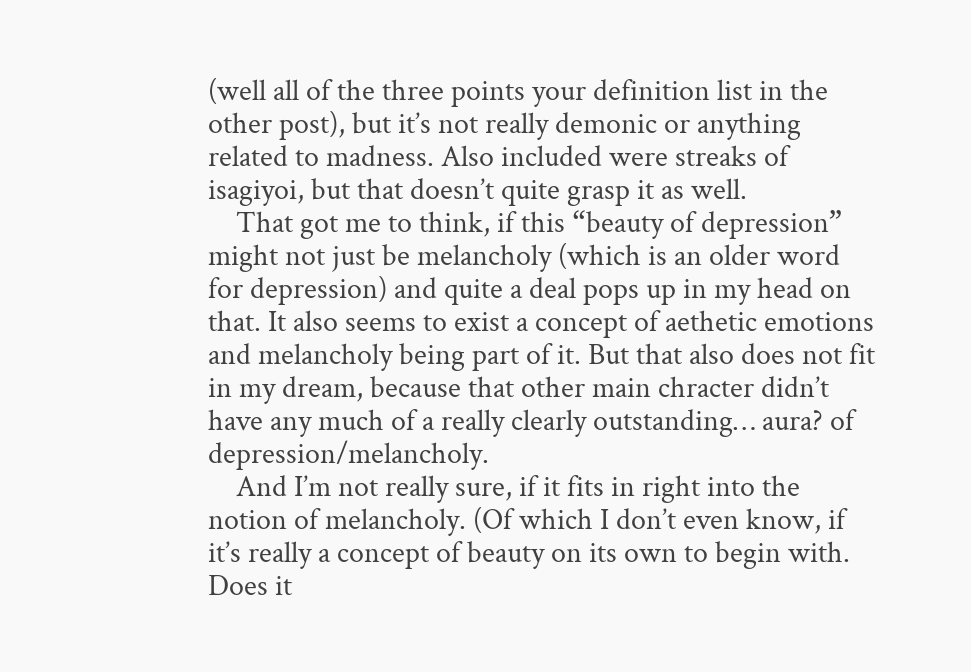(well all of the three points your definition list in the other post), but it’s not really demonic or anything related to madness. Also included were streaks of isagiyoi, but that doesn’t quite grasp it as well.
    That got me to think, if this “beauty of depression” might not just be melancholy (which is an older word for depression) and quite a deal pops up in my head on that. It also seems to exist a concept of aethetic emotions and melancholy being part of it. But that also does not fit in my dream, because that other main chracter didn’t have any much of a really clearly outstanding… aura? of depression/melancholy.
    And I’m not really sure, if it fits in right into the notion of melancholy. (Of which I don’t even know, if it’s really a concept of beauty on its own to begin with. Does it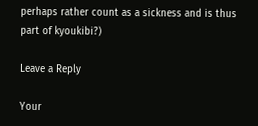perhaps rather count as a sickness and is thus part of kyoukibi?)

Leave a Reply

Your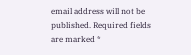email address will not be published. Required fields are marked *